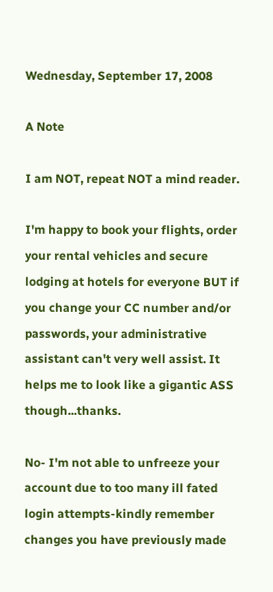Wednesday, September 17, 2008

A Note

I am NOT, repeat NOT a mind reader.

I'm happy to book your flights, order your rental vehicles and secure lodging at hotels for everyone BUT if you change your CC number and/or passwords, your administrative assistant can't very well assist. It helps me to look like a gigantic ASS though...thanks.

No- I'm not able to unfreeze your account due to too many ill fated login attempts-kindly remember changes you have previously made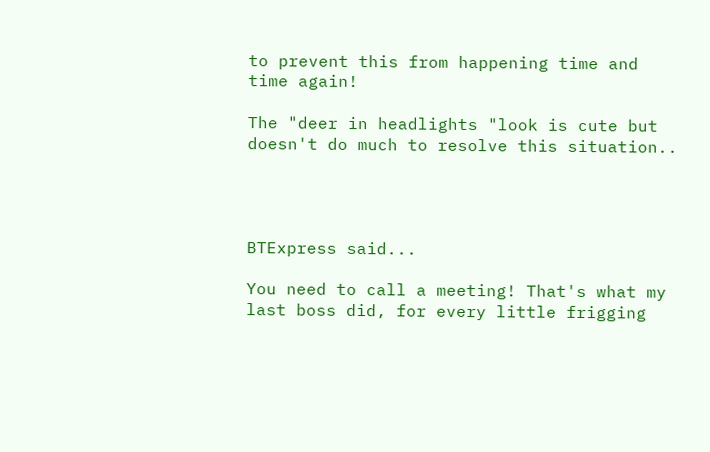to prevent this from happening time and time again!

The "deer in headlights "look is cute but doesn't do much to resolve this situation..




BTExpress said...

You need to call a meeting! That's what my last boss did, for every little frigging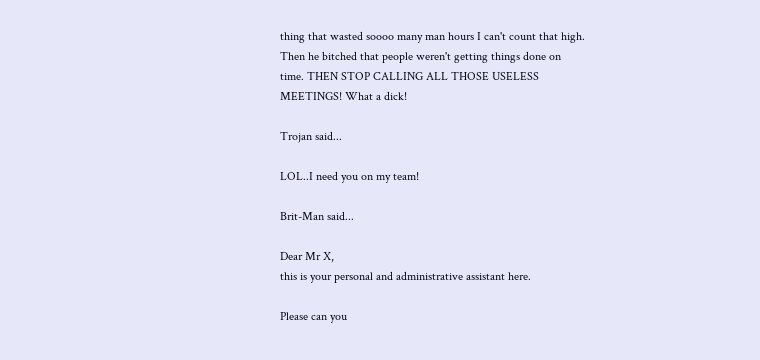thing that wasted soooo many man hours I can't count that high. Then he bitched that people weren't getting things done on time. THEN STOP CALLING ALL THOSE USELESS MEETINGS! What a dick!

Trojan said...

LOL..I need you on my team!

Brit-Man said...

Dear Mr X,
this is your personal and administrative assistant here.

Please can you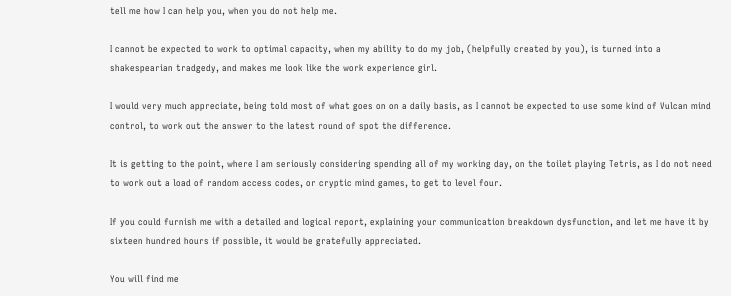tell me how I can help you, when you do not help me.

I cannot be expected to work to optimal capacity, when my ability to do my job, (helpfully created by you), is turned into a shakespearian tradgedy, and makes me look like the work experience girl.

I would very much appreciate, being told most of what goes on on a daily basis, as I cannot be expected to use some kind of Vulcan mind control, to work out the answer to the latest round of spot the difference.

It is getting to the point, where I am seriously considering spending all of my working day, on the toilet playing Tetris, as I do not need to work out a load of random access codes, or cryptic mind games, to get to level four.

If you could furnish me with a detailed and logical report, explaining your communication breakdown dysfunction, and let me have it by sixteen hundred hours if possible, it would be gratefully appreciated.

You will find me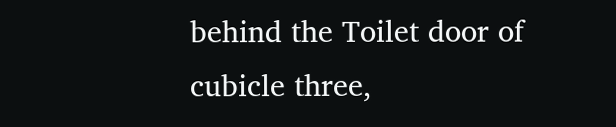behind the Toilet door of cubicle three,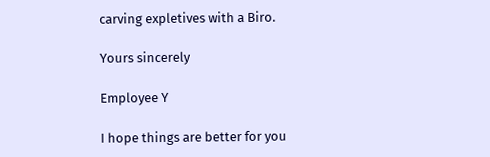carving expletives with a Biro.

Yours sincerely

Employee Y

I hope things are better for you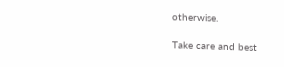otherwise.

Take care and best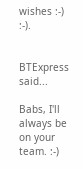wishes :-) :-).


BTExpress said...

Babs, I'll always be on your team. :-)